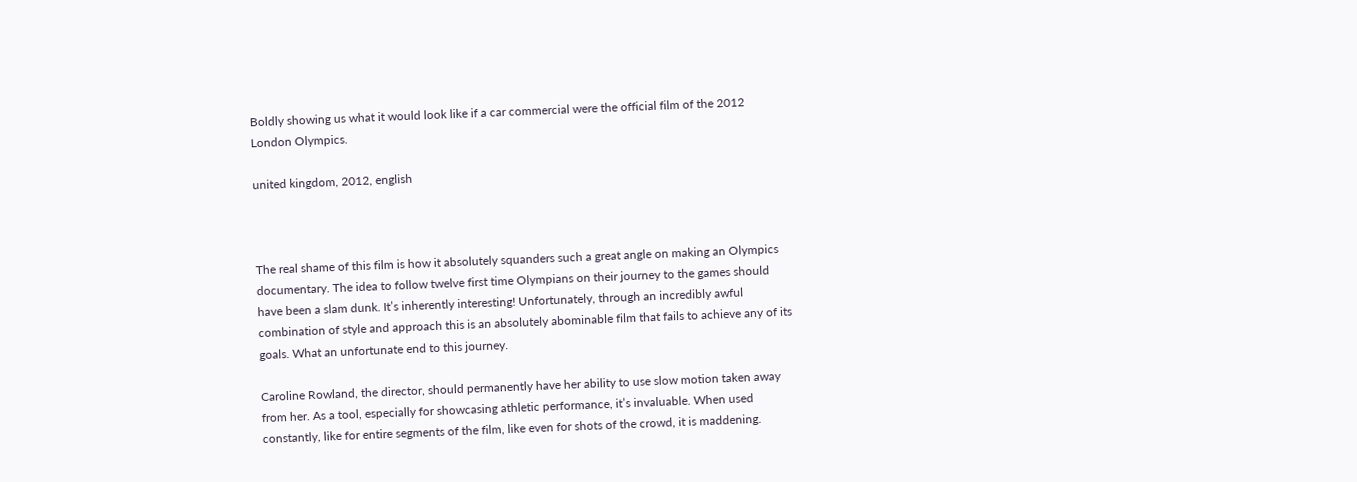Boldly showing us what it would look like if a car commercial were the official film of the 2012 London Olympics.

united kingdom, 2012, english



The real shame of this film is how it absolutely squanders such a great angle on making an Olympics documentary. The idea to follow twelve first time Olympians on their journey to the games should have been a slam dunk. It’s inherently interesting! Unfortunately, through an incredibly awful combination of style and approach this is an absolutely abominable film that fails to achieve any of its goals. What an unfortunate end to this journey.

Caroline Rowland, the director, should permanently have her ability to use slow motion taken away from her. As a tool, especially for showcasing athletic performance, it’s invaluable. When used constantly, like for entire segments of the film, like even for shots of the crowd, it is maddening.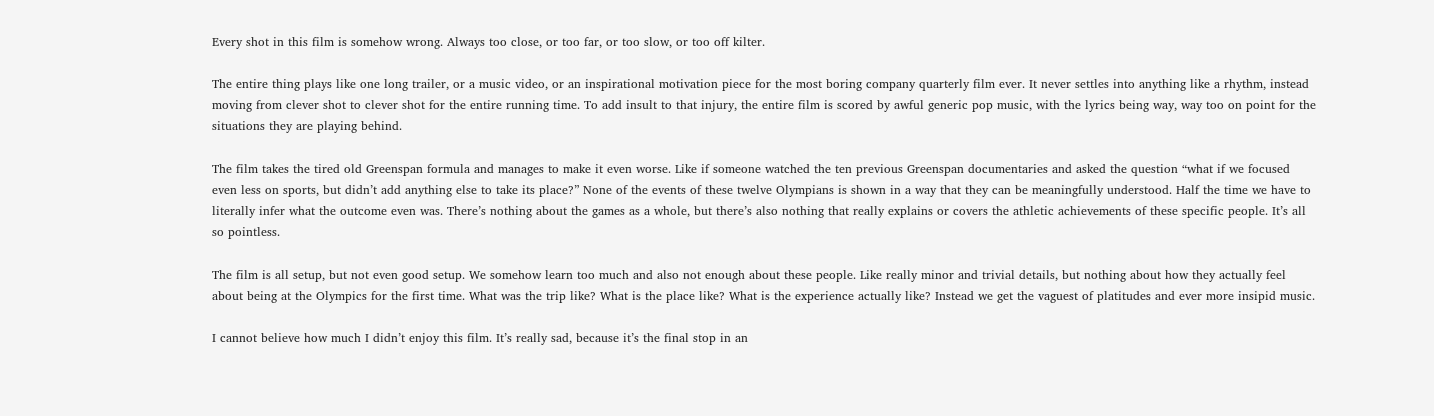Every shot in this film is somehow wrong. Always too close, or too far, or too slow, or too off kilter.

The entire thing plays like one long trailer, or a music video, or an inspirational motivation piece for the most boring company quarterly film ever. It never settles into anything like a rhythm, instead moving from clever shot to clever shot for the entire running time. To add insult to that injury, the entire film is scored by awful generic pop music, with the lyrics being way, way too on point for the situations they are playing behind.

The film takes the tired old Greenspan formula and manages to make it even worse. Like if someone watched the ten previous Greenspan documentaries and asked the question “what if we focused even less on sports, but didn’t add anything else to take its place?” None of the events of these twelve Olympians is shown in a way that they can be meaningfully understood. Half the time we have to literally infer what the outcome even was. There’s nothing about the games as a whole, but there’s also nothing that really explains or covers the athletic achievements of these specific people. It’s all so pointless.

The film is all setup, but not even good setup. We somehow learn too much and also not enough about these people. Like really minor and trivial details, but nothing about how they actually feel about being at the Olympics for the first time. What was the trip like? What is the place like? What is the experience actually like? Instead we get the vaguest of platitudes and ever more insipid music.

I cannot believe how much I didn’t enjoy this film. It’s really sad, because it’s the final stop in an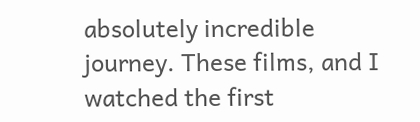absolutely incredible journey. These films, and I watched the first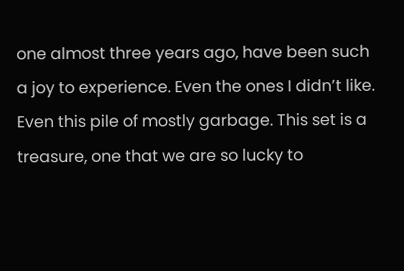one almost three years ago, have been such a joy to experience. Even the ones I didn’t like. Even this pile of mostly garbage. This set is a treasure, one that we are so lucky to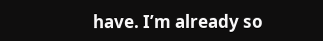have. I’m already so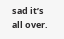sad it’s all over.